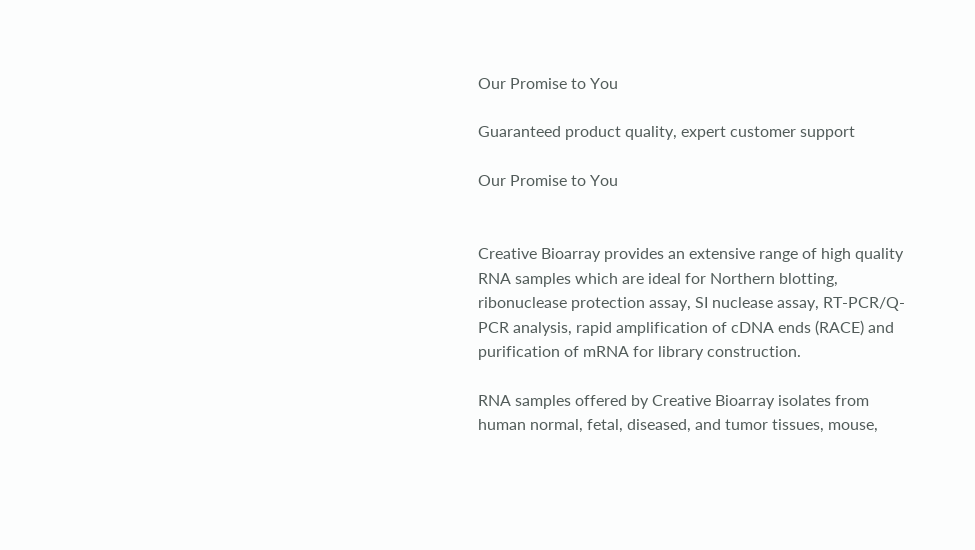Our Promise to You

Guaranteed product quality, expert customer support

Our Promise to You


Creative Bioarray provides an extensive range of high quality RNA samples which are ideal for Northern blotting, ribonuclease protection assay, SI nuclease assay, RT-PCR/Q-PCR analysis, rapid amplification of cDNA ends (RACE) and purification of mRNA for library construction.

RNA samples offered by Creative Bioarray isolates from human normal, fetal, diseased, and tumor tissues, mouse,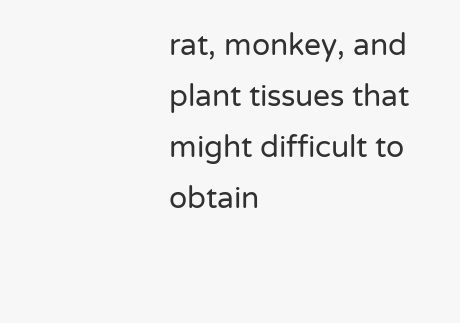rat, monkey, and plant tissues that might difficult to obtain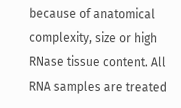because of anatomical complexity, size or high RNase tissue content. All RNA samples are treated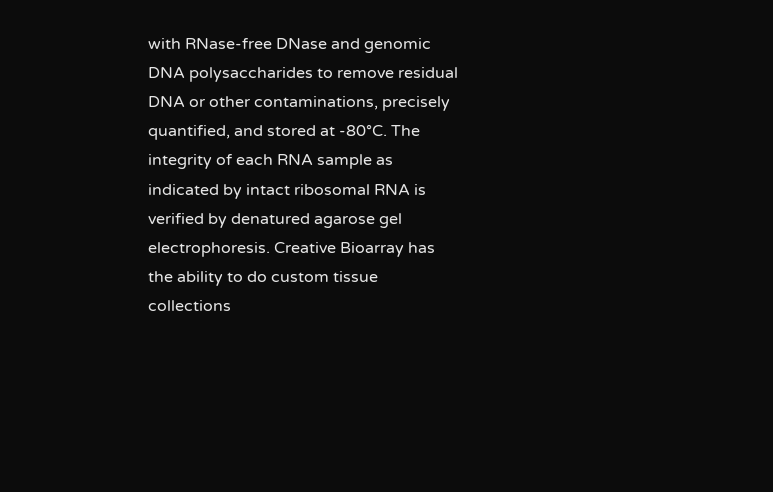with RNase-free DNase and genomic DNA polysaccharides to remove residual DNA or other contaminations, precisely quantified, and stored at -80°C. The integrity of each RNA sample as indicated by intact ribosomal RNA is verified by denatured agarose gel electrophoresis. Creative Bioarray has the ability to do custom tissue collections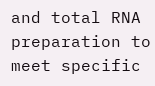and total RNA preparation to meet specific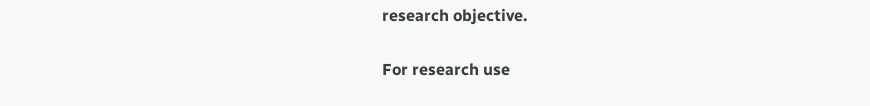research objective.

For research use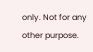only. Not for any other purpose.